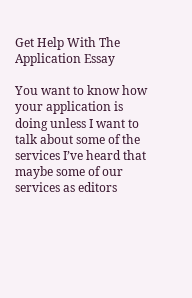Get Help With The Application Essay

You want to know how your application is doing unless I want to talk about some of the services I’ve heard that maybe some of our services as editors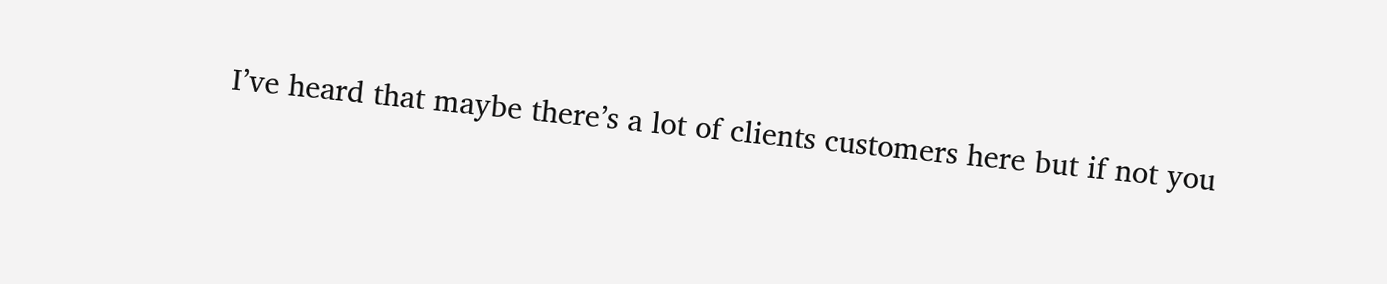I’ve heard that maybe there’s a lot of clients customers here but if not you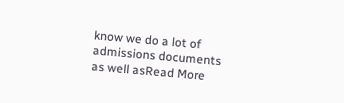know we do a lot of admissions documents as well asRead More